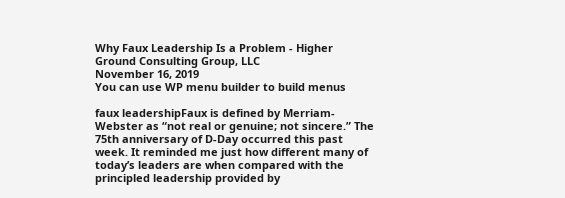Why Faux Leadership Is a Problem - Higher Ground Consulting Group, LLC
November 16, 2019
You can use WP menu builder to build menus

faux leadershipFaux is defined by Merriam-Webster as “not real or genuine; not sincere.” The 75th anniversary of D-Day occurred this past week. It reminded me just how different many of today’s leaders are when compared with the principled leadership provided by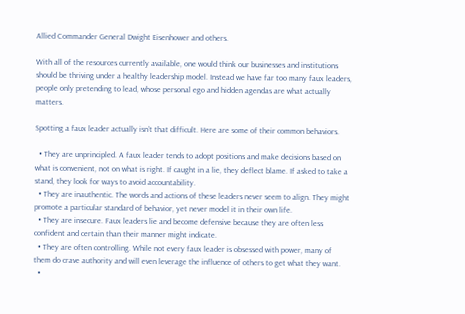Allied Commander General Dwight Eisenhower and others.

With all of the resources currently available, one would think our businesses and institutions should be thriving under a healthy leadership model. Instead we have far too many faux leaders, people only pretending to lead, whose personal ego and hidden agendas are what actually matters.

Spotting a faux leader actually isn’t that difficult. Here are some of their common behaviors.

  • They are unprincipled. A faux leader tends to adopt positions and make decisions based on what is convenient, not on what is right. If caught in a lie, they deflect blame. If asked to take a stand, they look for ways to avoid accountability.
  • They are inauthentic. The words and actions of these leaders never seem to align. They might promote a particular standard of behavior, yet never model it in their own life.
  • They are insecure. Faux leaders lie and become defensive because they are often less confident and certain than their manner might indicate.
  • They are often controlling. While not every faux leader is obsessed with power, many of them do crave authority and will even leverage the influence of others to get what they want.
  •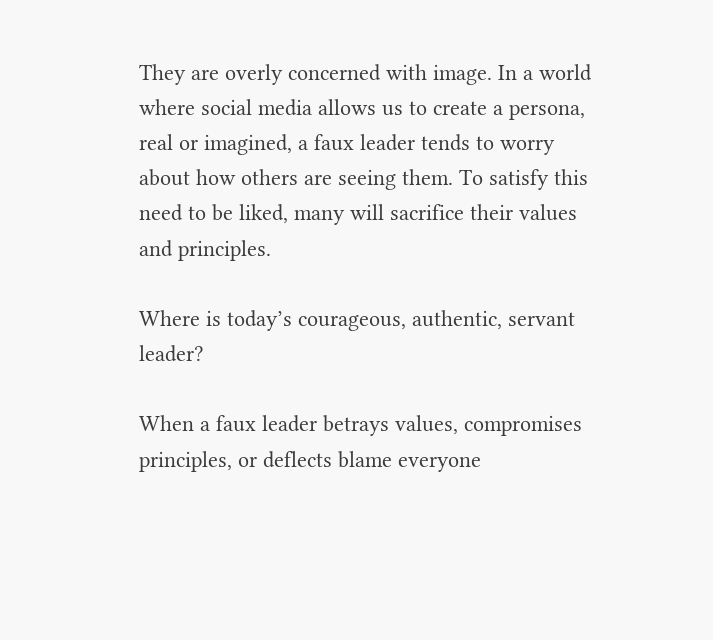They are overly concerned with image. In a world where social media allows us to create a persona, real or imagined, a faux leader tends to worry about how others are seeing them. To satisfy this need to be liked, many will sacrifice their values and principles.

Where is today’s courageous, authentic, servant leader?

When a faux leader betrays values, compromises principles, or deflects blame everyone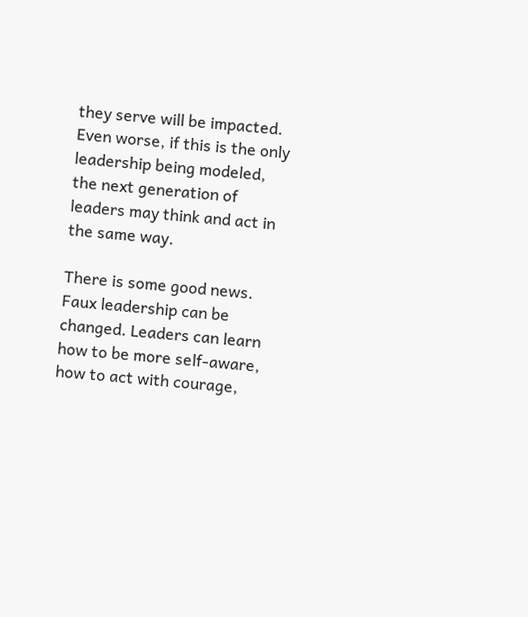they serve will be impacted. Even worse, if this is the only leadership being modeled, the next generation of leaders may think and act in the same way.

There is some good news. Faux leadership can be changed. Leaders can learn how to be more self-aware, how to act with courage,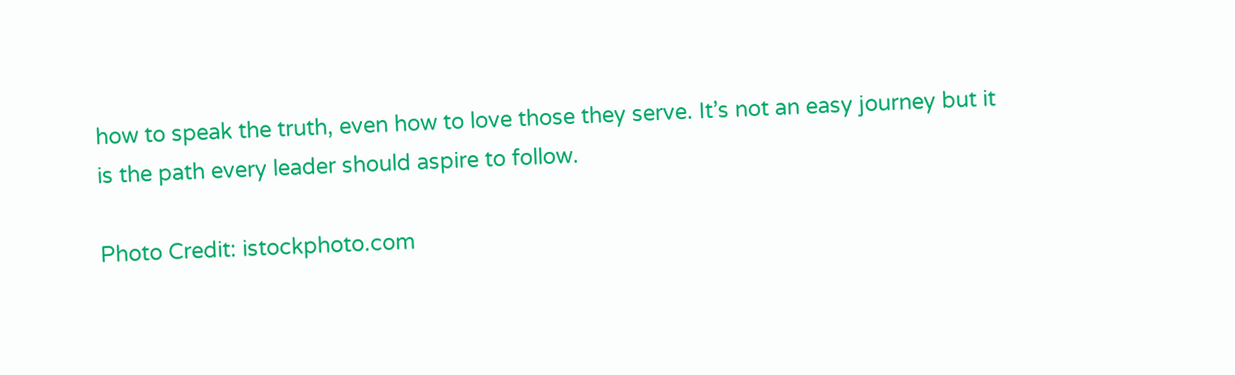how to speak the truth, even how to love those they serve. It’s not an easy journey but it is the path every leader should aspire to follow.

Photo Credit: istockphoto.com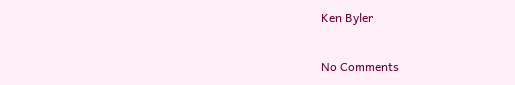Ken Byler

No Comments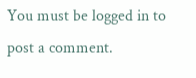You must be logged in to post a comment.